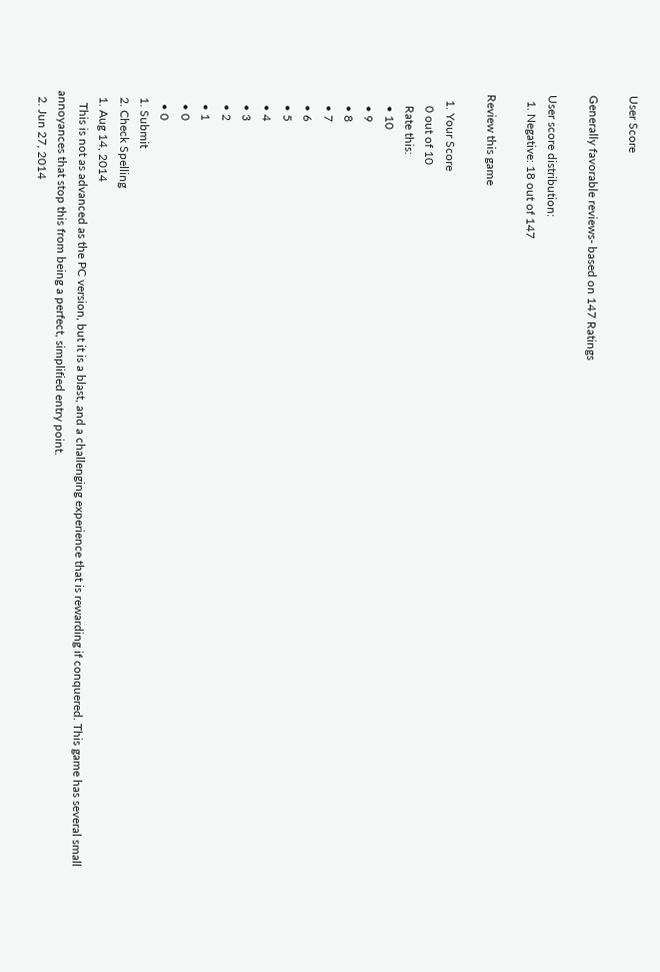User Score

Generally favorable reviews- based on 147 Ratings

User score distribution:
  1. Negative: 18 out of 147

Review this game

  1. Your Score
    0 out of 10
    Rate this:
    • 10
    • 9
    • 8
    • 7
    • 6
    • 5
    • 4
    • 3
    • 2
    • 1
    • 0
    • 0
  1. Submit
  2. Check Spelling
  1. Aug 14, 2014
    This is not as advanced as the PC version, but it is a blast, and a challenging experience that is rewarding if conquered. This game has several small annoyances that stop this from being a perfect, simplified entry point.
  2. Jun 27, 2014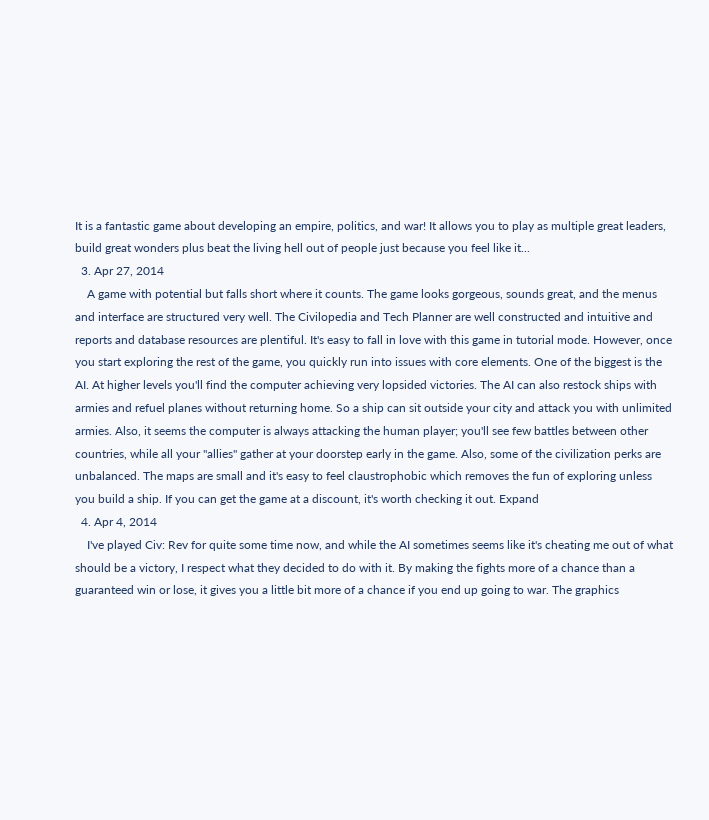It is a fantastic game about developing an empire, politics, and war! It allows you to play as multiple great leaders, build great wonders plus beat the living hell out of people just because you feel like it...
  3. Apr 27, 2014
    A game with potential but falls short where it counts. The game looks gorgeous, sounds great, and the menus and interface are structured very well. The Civilopedia and Tech Planner are well constructed and intuitive and reports and database resources are plentiful. It's easy to fall in love with this game in tutorial mode. However, once you start exploring the rest of the game, you quickly run into issues with core elements. One of the biggest is the AI. At higher levels you'll find the computer achieving very lopsided victories. The AI can also restock ships with armies and refuel planes without returning home. So a ship can sit outside your city and attack you with unlimited armies. Also, it seems the computer is always attacking the human player; you'll see few battles between other countries, while all your "allies" gather at your doorstep early in the game. Also, some of the civilization perks are unbalanced. The maps are small and it's easy to feel claustrophobic which removes the fun of exploring unless you build a ship. If you can get the game at a discount, it's worth checking it out. Expand
  4. Apr 4, 2014
    I've played Civ: Rev for quite some time now, and while the AI sometimes seems like it's cheating me out of what should be a victory, I respect what they decided to do with it. By making the fights more of a chance than a guaranteed win or lose, it gives you a little bit more of a chance if you end up going to war. The graphics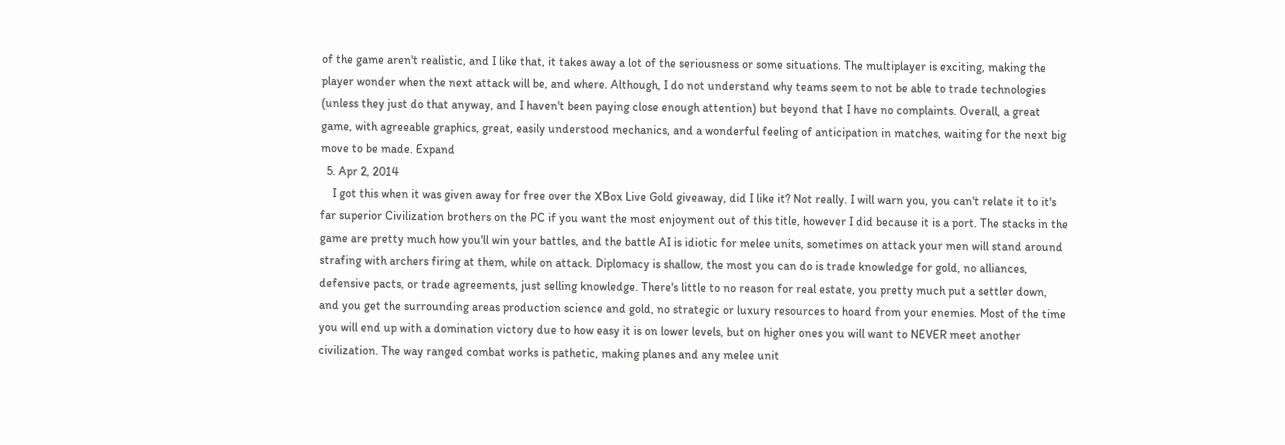of the game aren't realistic, and I like that, it takes away a lot of the seriousness or some situations. The multiplayer is exciting, making the player wonder when the next attack will be, and where. Although, I do not understand why teams seem to not be able to trade technologies (unless they just do that anyway, and I haven't been paying close enough attention) but beyond that I have no complaints. Overall, a great game, with agreeable graphics, great, easily understood mechanics, and a wonderful feeling of anticipation in matches, waiting for the next big move to be made. Expand
  5. Apr 2, 2014
    I got this when it was given away for free over the XBox Live Gold giveaway, did I like it? Not really. I will warn you, you can't relate it to it's far superior Civilization brothers on the PC if you want the most enjoyment out of this title, however I did because it is a port. The stacks in the game are pretty much how you'll win your battles, and the battle AI is idiotic for melee units, sometimes on attack your men will stand around strafing with archers firing at them, while on attack. Diplomacy is shallow, the most you can do is trade knowledge for gold, no alliances, defensive pacts, or trade agreements, just selling knowledge. There's little to no reason for real estate, you pretty much put a settler down, and you get the surrounding areas production science and gold, no strategic or luxury resources to hoard from your enemies. Most of the time you will end up with a domination victory due to how easy it is on lower levels, but on higher ones you will want to NEVER meet another civilization. The way ranged combat works is pathetic, making planes and any melee unit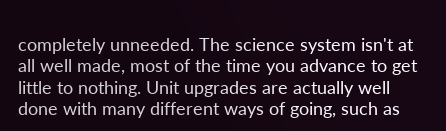completely unneeded. The science system isn't at all well made, most of the time you advance to get little to nothing. Unit upgrades are actually well done with many different ways of going, such as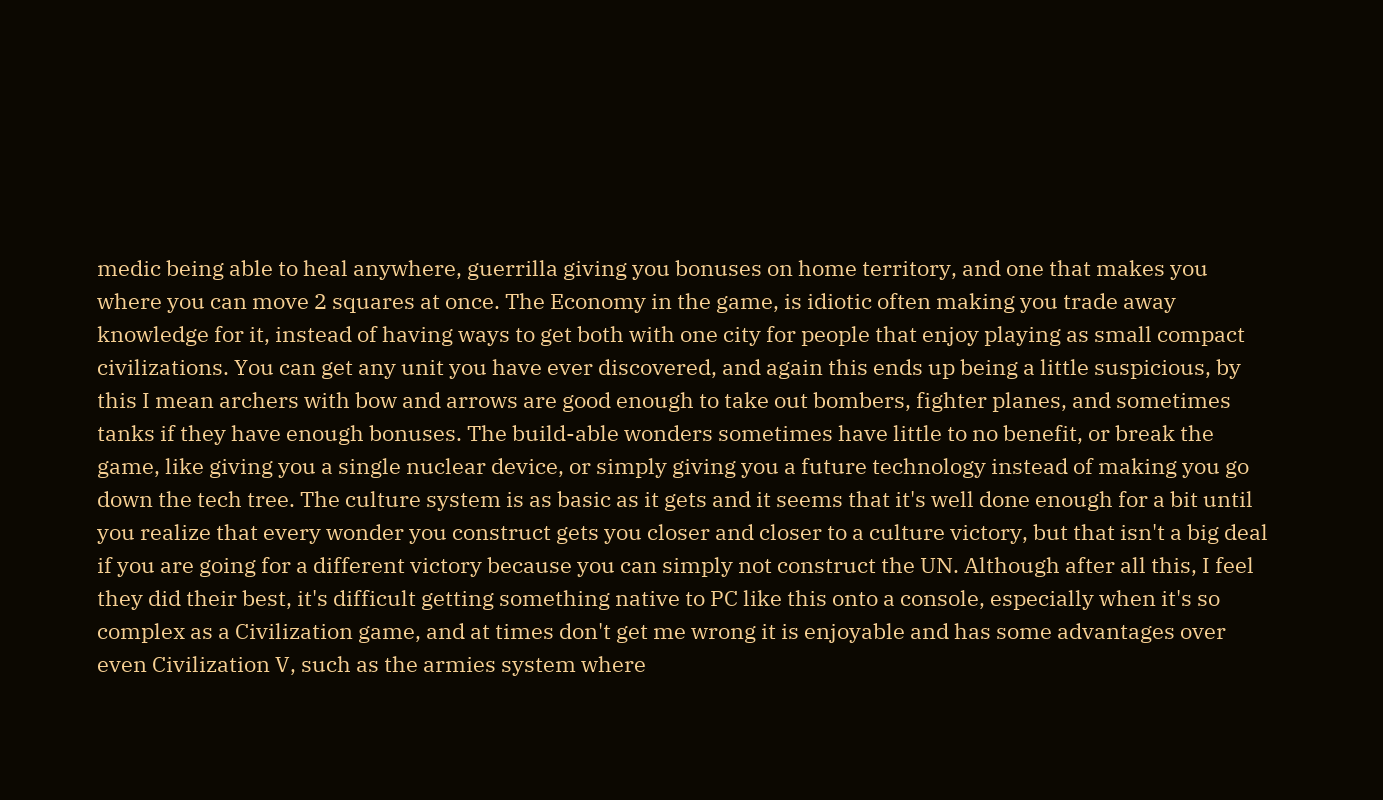medic being able to heal anywhere, guerrilla giving you bonuses on home territory, and one that makes you where you can move 2 squares at once. The Economy in the game, is idiotic often making you trade away knowledge for it, instead of having ways to get both with one city for people that enjoy playing as small compact civilizations. You can get any unit you have ever discovered, and again this ends up being a little suspicious, by this I mean archers with bow and arrows are good enough to take out bombers, fighter planes, and sometimes tanks if they have enough bonuses. The build-able wonders sometimes have little to no benefit, or break the game, like giving you a single nuclear device, or simply giving you a future technology instead of making you go down the tech tree. The culture system is as basic as it gets and it seems that it's well done enough for a bit until you realize that every wonder you construct gets you closer and closer to a culture victory, but that isn't a big deal if you are going for a different victory because you can simply not construct the UN. Although after all this, I feel they did their best, it's difficult getting something native to PC like this onto a console, especially when it's so complex as a Civilization game, and at times don't get me wrong it is enjoyable and has some advantages over even Civilization V, such as the armies system where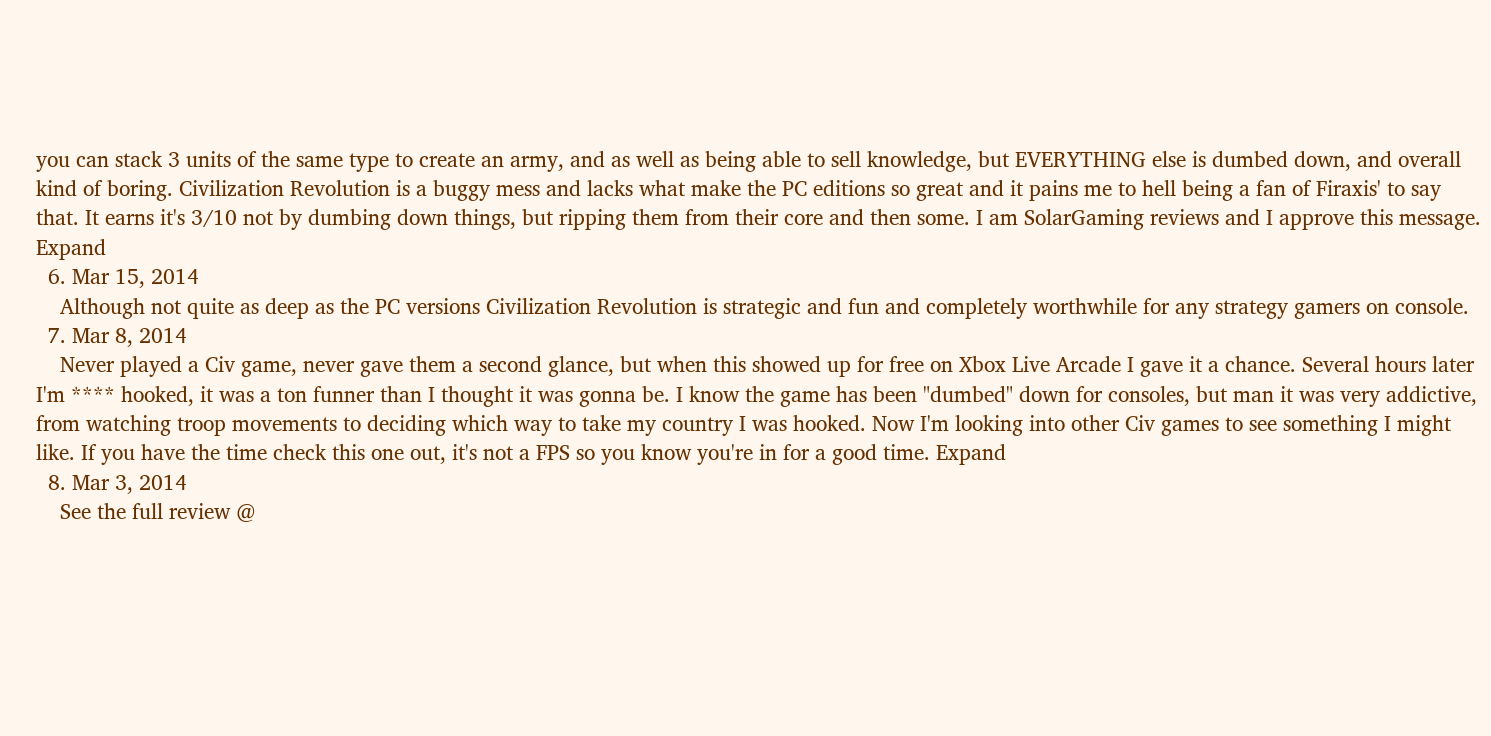you can stack 3 units of the same type to create an army, and as well as being able to sell knowledge, but EVERYTHING else is dumbed down, and overall kind of boring. Civilization Revolution is a buggy mess and lacks what make the PC editions so great and it pains me to hell being a fan of Firaxis' to say that. It earns it's 3/10 not by dumbing down things, but ripping them from their core and then some. I am SolarGaming reviews and I approve this message. Expand
  6. Mar 15, 2014
    Although not quite as deep as the PC versions Civilization Revolution is strategic and fun and completely worthwhile for any strategy gamers on console.
  7. Mar 8, 2014
    Never played a Civ game, never gave them a second glance, but when this showed up for free on Xbox Live Arcade I gave it a chance. Several hours later I'm **** hooked, it was a ton funner than I thought it was gonna be. I know the game has been "dumbed" down for consoles, but man it was very addictive, from watching troop movements to deciding which way to take my country I was hooked. Now I'm looking into other Civ games to see something I might like. If you have the time check this one out, it's not a FPS so you know you're in for a good time. Expand
  8. Mar 3, 2014
    See the full review @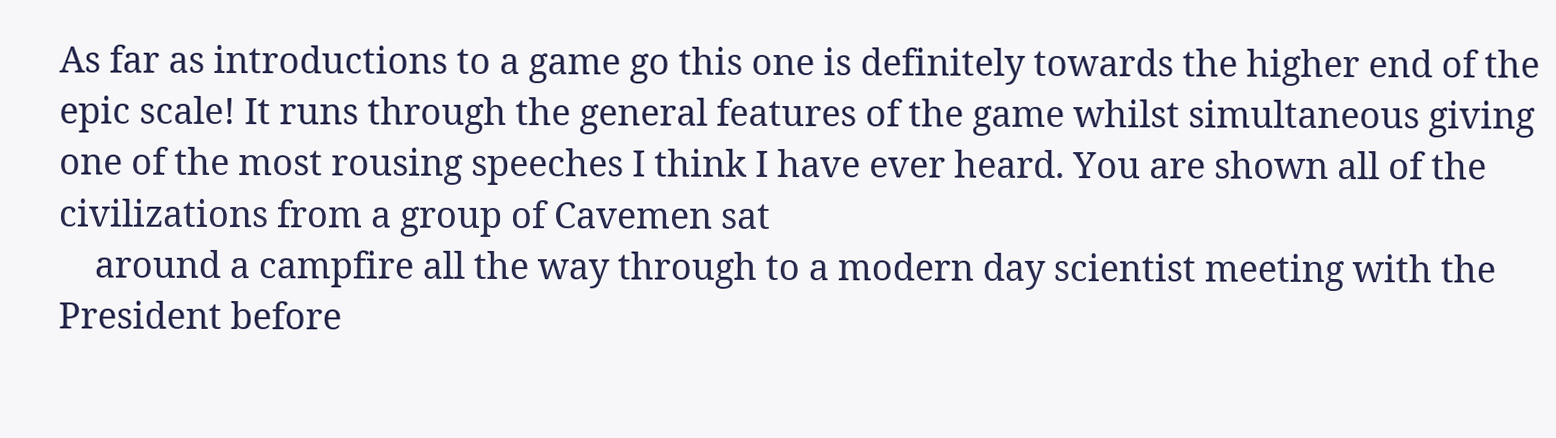As far as introductions to a game go this one is definitely towards the higher end of the epic scale! It runs through the general features of the game whilst simultaneous giving one of the most rousing speeches I think I have ever heard. You are shown all of the civilizations from a group of Cavemen sat
    around a campfire all the way through to a modern day scientist meeting with the President before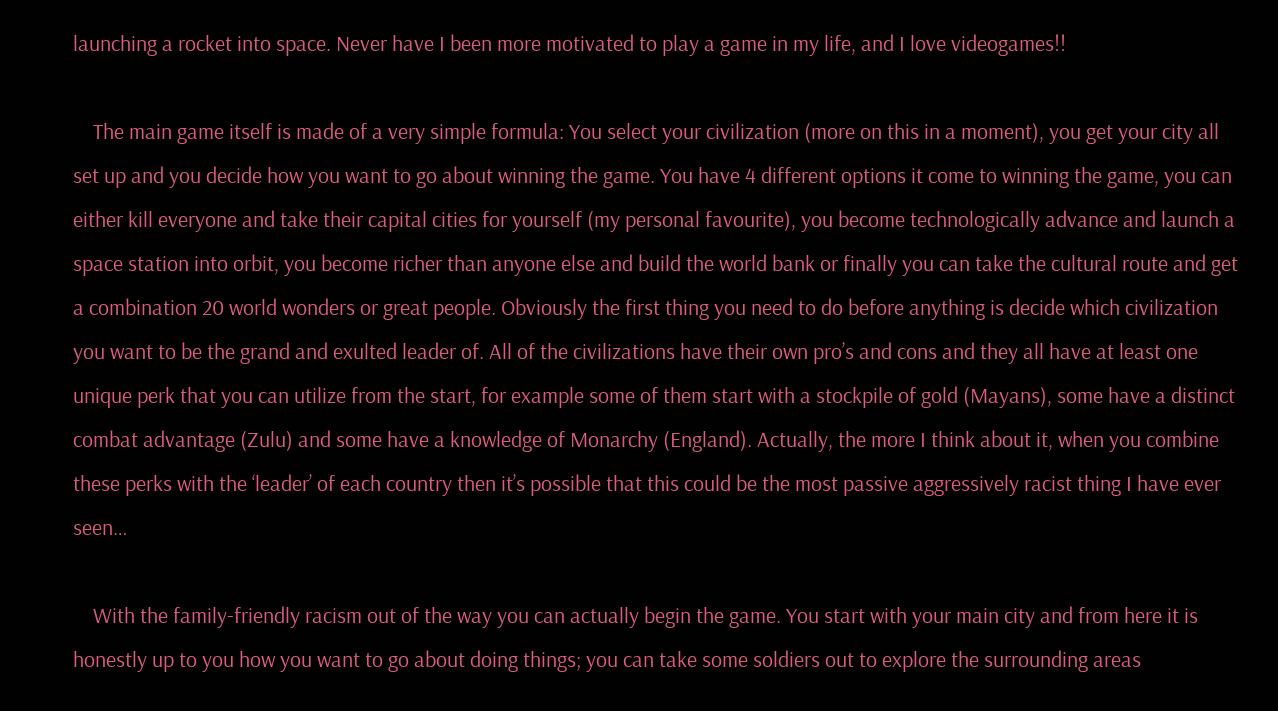launching a rocket into space. Never have I been more motivated to play a game in my life, and I love videogames!!

    The main game itself is made of a very simple formula: You select your civilization (more on this in a moment), you get your city all set up and you decide how you want to go about winning the game. You have 4 different options it come to winning the game, you can either kill everyone and take their capital cities for yourself (my personal favourite), you become technologically advance and launch a space station into orbit, you become richer than anyone else and build the world bank or finally you can take the cultural route and get a combination 20 world wonders or great people. Obviously the first thing you need to do before anything is decide which civilization you want to be the grand and exulted leader of. All of the civilizations have their own pro’s and cons and they all have at least one unique perk that you can utilize from the start, for example some of them start with a stockpile of gold (Mayans), some have a distinct combat advantage (Zulu) and some have a knowledge of Monarchy (England). Actually, the more I think about it, when you combine these perks with the ‘leader’ of each country then it’s possible that this could be the most passive aggressively racist thing I have ever seen…

    With the family-friendly racism out of the way you can actually begin the game. You start with your main city and from here it is honestly up to you how you want to go about doing things; you can take some soldiers out to explore the surrounding areas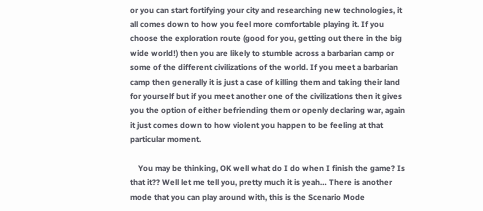or you can start fortifying your city and researching new technologies, it all comes down to how you feel more comfortable playing it. If you choose the exploration route (good for you, getting out there in the big wide world!) then you are likely to stumble across a barbarian camp or some of the different civilizations of the world. If you meet a barbarian camp then generally it is just a case of killing them and taking their land for yourself but if you meet another one of the civilizations then it gives you the option of either befriending them or openly declaring war, again it just comes down to how violent you happen to be feeling at that particular moment.

    You may be thinking, OK well what do I do when I finish the game? Is that it?? Well let me tell you, pretty much it is yeah… There is another mode that you can play around with, this is the Scenario Mode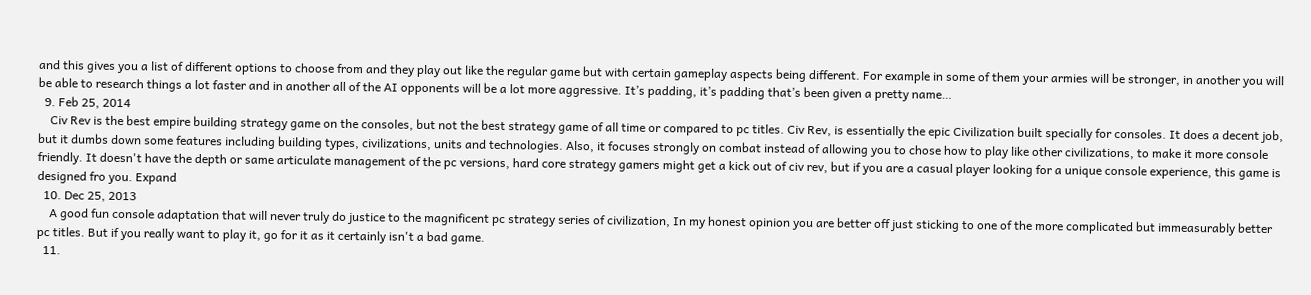and this gives you a list of different options to choose from and they play out like the regular game but with certain gameplay aspects being different. For example in some of them your armies will be stronger, in another you will be able to research things a lot faster and in another all of the AI opponents will be a lot more aggressive. It’s padding, it’s padding that’s been given a pretty name…
  9. Feb 25, 2014
    Civ Rev is the best empire building strategy game on the consoles, but not the best strategy game of all time or compared to pc titles. Civ Rev, is essentially the epic Civilization built specially for consoles. It does a decent job, but it dumbs down some features including building types, civilizations, units and technologies. Also, it focuses strongly on combat instead of allowing you to chose how to play like other civilizations, to make it more console friendly. It doesn't have the depth or same articulate management of the pc versions, hard core strategy gamers might get a kick out of civ rev, but if you are a casual player looking for a unique console experience, this game is designed fro you. Expand
  10. Dec 25, 2013
    A good fun console adaptation that will never truly do justice to the magnificent pc strategy series of civilization, In my honest opinion you are better off just sticking to one of the more complicated but immeasurably better pc titles. But if you really want to play it, go for it as it certainly isn't a bad game.
  11.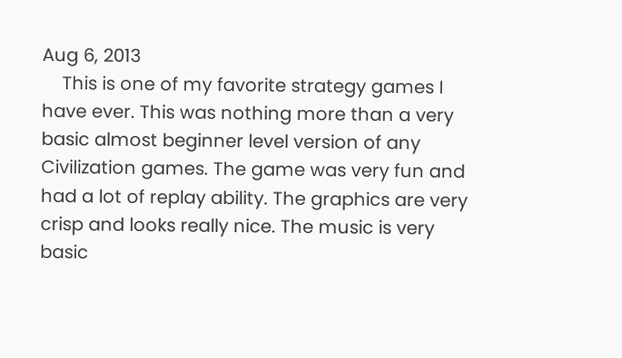Aug 6, 2013
    This is one of my favorite strategy games I have ever. This was nothing more than a very basic almost beginner level version of any Civilization games. The game was very fun and had a lot of replay ability. The graphics are very crisp and looks really nice. The music is very basic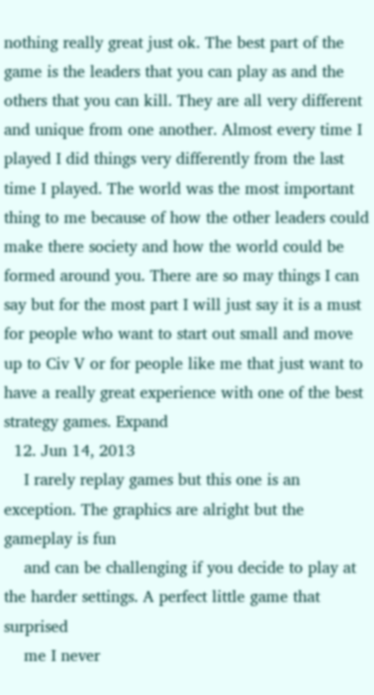nothing really great just ok. The best part of the game is the leaders that you can play as and the others that you can kill. They are all very different and unique from one another. Almost every time I played I did things very differently from the last time I played. The world was the most important thing to me because of how the other leaders could make there society and how the world could be formed around you. There are so may things I can say but for the most part I will just say it is a must for people who want to start out small and move up to Civ V or for people like me that just want to have a really great experience with one of the best strategy games. Expand
  12. Jun 14, 2013
    I rarely replay games but this one is an exception. The graphics are alright but the gameplay is fun
    and can be challenging if you decide to play at the harder settings. A perfect little game that surprised
    me I never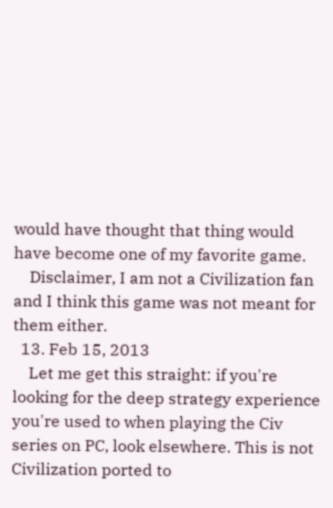would have thought that thing would have become one of my favorite game.
    Disclaimer, I am not a Civilization fan and I think this game was not meant for them either.
  13. Feb 15, 2013
    Let me get this straight: if you're looking for the deep strategy experience you're used to when playing the Civ series on PC, look elsewhere. This is not Civilization ported to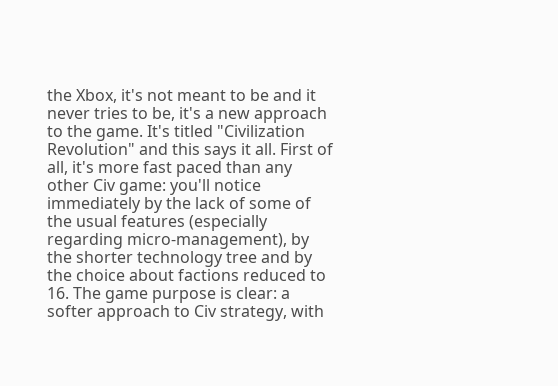the Xbox, it's not meant to be and it never tries to be, it's a new approach to the game. It's titled "Civilization Revolution" and this says it all. First of all, it's more fast paced than any other Civ game: you'll notice immediately by the lack of some of the usual features (especially regarding micro-management), by the shorter technology tree and by the choice about factions reduced to 16. The game purpose is clear: a softer approach to Civ strategy, with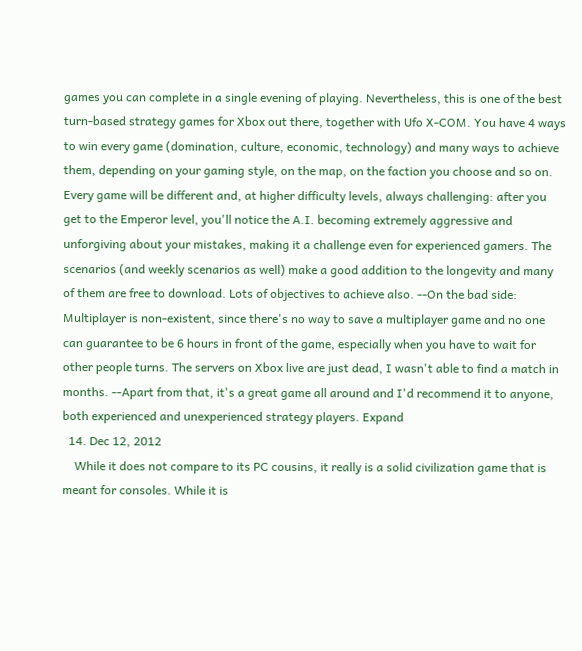games you can complete in a single evening of playing. Nevertheless, this is one of the best turn-based strategy games for Xbox out there, together with Ufo X-COM. You have 4 ways to win every game (domination, culture, economic, technology) and many ways to achieve them, depending on your gaming style, on the map, on the faction you choose and so on. Every game will be different and, at higher difficulty levels, always challenging: after you get to the Emperor level, you'll notice the A.I. becoming extremely aggressive and unforgiving about your mistakes, making it a challenge even for experienced gamers. The scenarios (and weekly scenarios as well) make a good addition to the longevity and many of them are free to download. Lots of objectives to achieve also. --On the bad side: Multiplayer is non-existent, since there's no way to save a multiplayer game and no one can guarantee to be 6 hours in front of the game, especially when you have to wait for other people turns. The servers on Xbox live are just dead, I wasn't able to find a match in months. --Apart from that, it's a great game all around and I'd recommend it to anyone, both experienced and unexperienced strategy players. Expand
  14. Dec 12, 2012
    While it does not compare to its PC cousins, it really is a solid civilization game that is meant for consoles. While it is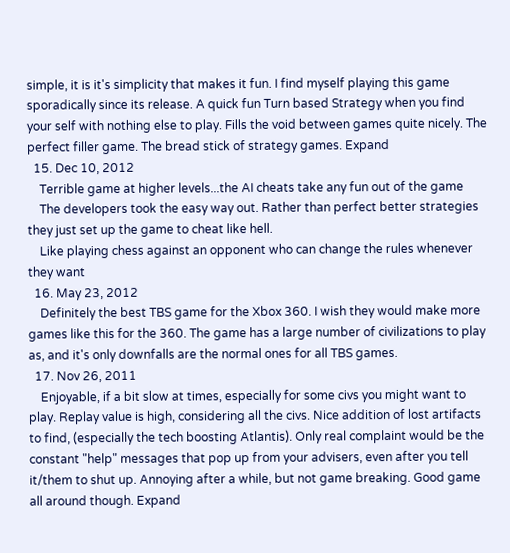simple, it is it's simplicity that makes it fun. I find myself playing this game sporadically since its release. A quick fun Turn based Strategy when you find your self with nothing else to play. Fills the void between games quite nicely. The perfect filler game. The bread stick of strategy games. Expand
  15. Dec 10, 2012
    Terrible game at higher levels...the AI cheats take any fun out of the game
    The developers took the easy way out. Rather than perfect better strategies they just set up the game to cheat like hell.
    Like playing chess against an opponent who can change the rules whenever they want
  16. May 23, 2012
    Definitely the best TBS game for the Xbox 360. I wish they would make more games like this for the 360. The game has a large number of civilizations to play as, and it's only downfalls are the normal ones for all TBS games.
  17. Nov 26, 2011
    Enjoyable, if a bit slow at times, especially for some civs you might want to play. Replay value is high, considering all the civs. Nice addition of lost artifacts to find, (especially the tech boosting Atlantis). Only real complaint would be the constant "help" messages that pop up from your advisers, even after you tell it/them to shut up. Annoying after a while, but not game breaking. Good game all around though. Expand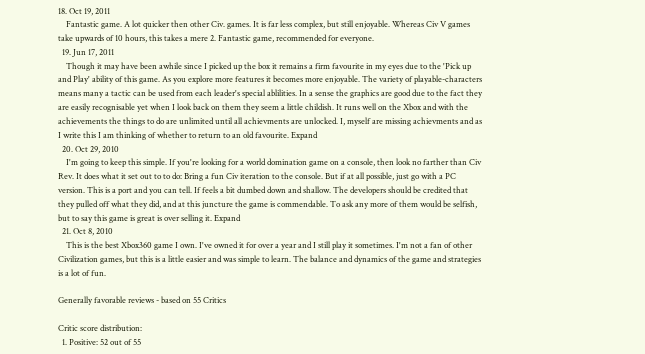18. Oct 19, 2011
    Fantastic game. A lot quicker then other Civ. games. It is far less complex, but still enjoyable. Whereas Civ V games take upwards of 10 hours, this takes a mere 2. Fantastic game, recommended for everyone.
  19. Jun 17, 2011
    Though it may have been awhile since I picked up the box it remains a firm favourite in my eyes due to the 'Pick up and Play' ability of this game. As you explore more features it becomes more enjoyable. The variety of playable-characters means many a tactic can be used from each leader's special ablilities. In a sense the graphics are good due to the fact they are easily recognisable yet when I look back on them they seem a little childish. It runs well on the Xbox and with the achievements the things to do are unlimited until all achievments are unlocked. I, myself are missing achievments and as I write this I am thinking of whether to return to an old favourite. Expand
  20. Oct 29, 2010
    I'm going to keep this simple. If you're looking for a world domination game on a console, then look no farther than Civ Rev. It does what it set out to to do: Bring a fun Civ iteration to the console. But if at all possible, just go with a PC version. This is a port and you can tell. If feels a bit dumbed down and shallow. The developers should be credited that they pulled off what they did, and at this juncture the game is commendable. To ask any more of them would be selfish, but to say this game is great is over selling it. Expand
  21. Oct 8, 2010
    This is the best Xbox360 game I own. I've owned it for over a year and I still play it sometimes. I'm not a fan of other Civilization games, but this is a little easier and was simple to learn. The balance and dynamics of the game and strategies is a lot of fun.

Generally favorable reviews - based on 55 Critics

Critic score distribution:
  1. Positive: 52 out of 55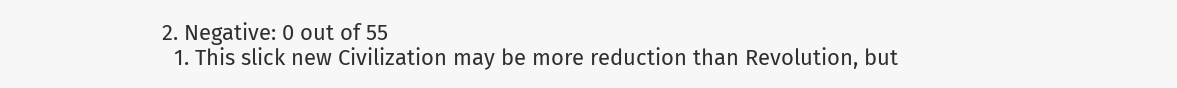2. Negative: 0 out of 55
  1. This slick new Civilization may be more reduction than Revolution, but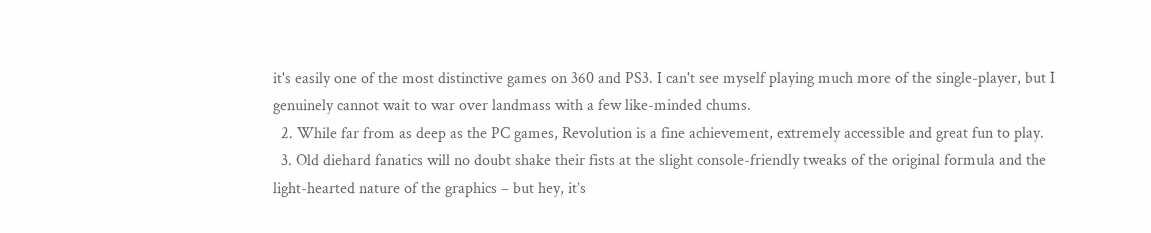it's easily one of the most distinctive games on 360 and PS3. I can't see myself playing much more of the single-player, but I genuinely cannot wait to war over landmass with a few like-minded chums.
  2. While far from as deep as the PC games, Revolution is a fine achievement, extremely accessible and great fun to play.
  3. Old diehard fanatics will no doubt shake their fists at the slight console-friendly tweaks of the original formula and the light-hearted nature of the graphics – but hey, it’s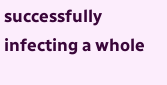successfully infecting a whole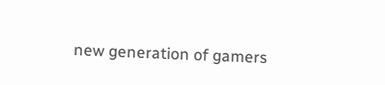new generation of gamers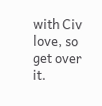with Civ love, so get over it.